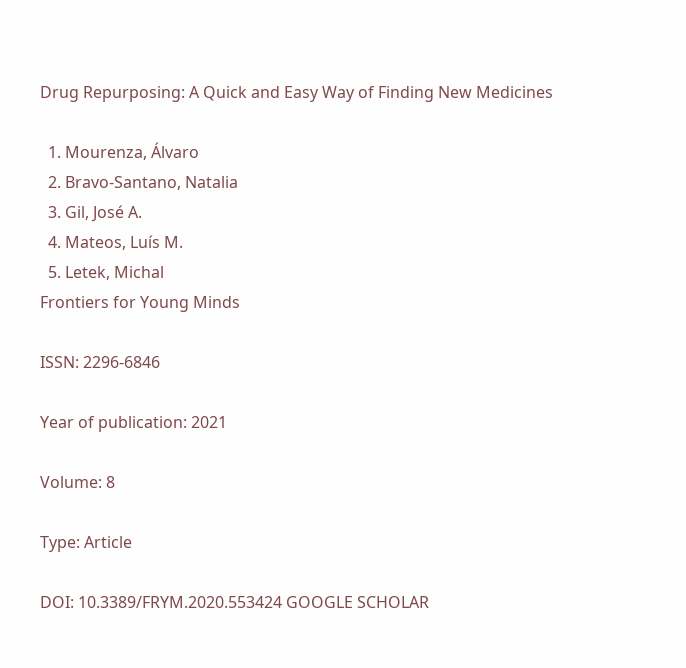Drug Repurposing: A Quick and Easy Way of Finding New Medicines

  1. Mourenza, Álvaro
  2. Bravo-Santano, Natalia
  3. Gil, José A.
  4. Mateos, Luís M.
  5. Letek, Michal
Frontiers for Young Minds

ISSN: 2296-6846

Year of publication: 2021

Volume: 8

Type: Article

DOI: 10.3389/FRYM.2020.553424 GOOGLE SCHOLAR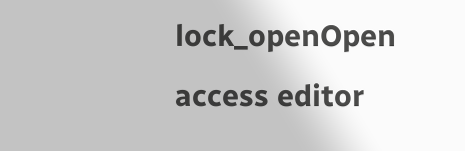lock_openOpen access editor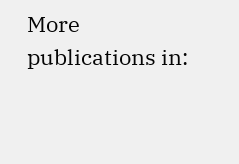More publications in: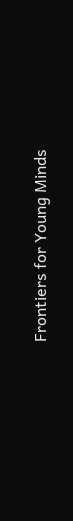Frontiers for Young Minds